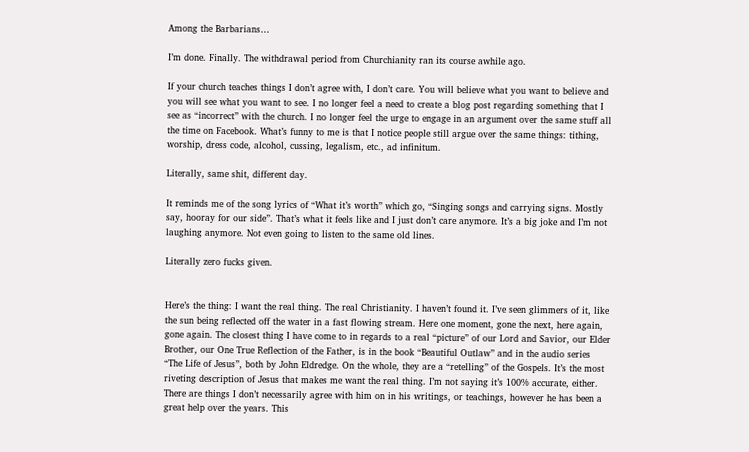Among the Barbarians…

I’m done. Finally. The withdrawal period from Churchianity ran its course awhile ago.

If your church teaches things I don’t agree with, I don’t care. You will believe what you want to believe and you will see what you want to see. I no longer feel a need to create a blog post regarding something that I see as “incorrect” with the church. I no longer feel the urge to engage in an argument over the same stuff all the time on Facebook. What’s funny to me is that I notice people still argue over the same things: tithing, worship, dress code, alcohol, cussing, legalism, etc., ad infinitum.

Literally, same shit, different day.

It reminds me of the song lyrics of “What it’s worth” which go, “Singing songs and carrying signs. Mostly say, hooray for our side”. That’s what it feels like and I just don’t care anymore. It’s a big joke and I’m not laughing anymore. Not even going to listen to the same old lines.

Literally zero fucks given.


Here’s the thing: I want the real thing. The real Christianity. I haven’t found it. I’ve seen glimmers of it, like the sun being reflected off the water in a fast flowing stream. Here one moment, gone the next, here again, gone again. The closest thing I have come to in regards to a real “picture” of our Lord and Savior, our Elder Brother, our One True Reflection of the Father, is in the book “Beautiful Outlaw” and in the audio series “The Life of Jesus”, both by John Eldredge. On the whole, they are a “retelling” of the Gospels. It’s the most riveting description of Jesus that makes me want the real thing. I’m not saying it’s 100% accurate, either. There are things I don’t necessarily agree with him on in his writings, or teachings, however he has been a great help over the years. This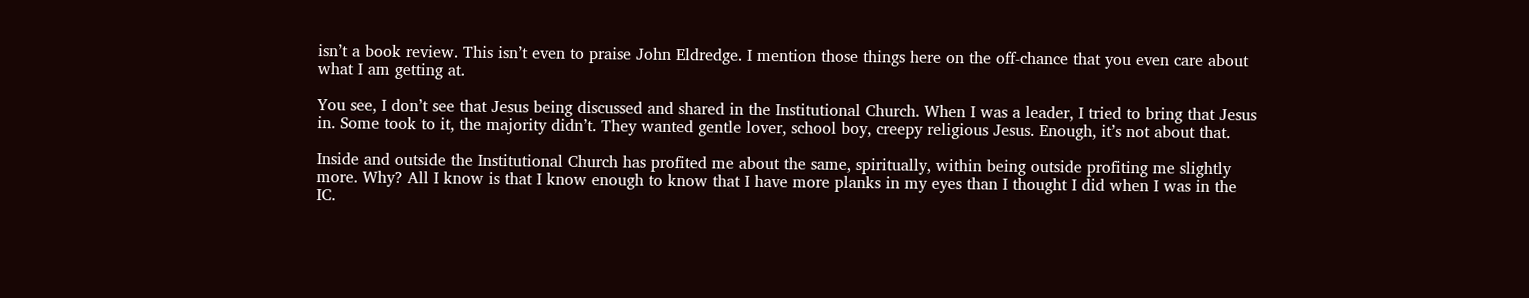isn’t a book review. This isn’t even to praise John Eldredge. I mention those things here on the off-chance that you even care about what I am getting at.

You see, I don’t see that Jesus being discussed and shared in the Institutional Church. When I was a leader, I tried to bring that Jesus in. Some took to it, the majority didn’t. They wanted gentle lover, school boy, creepy religious Jesus. Enough, it’s not about that.

Inside and outside the Institutional Church has profited me about the same, spiritually, within being outside profiting me slightly more. Why? All I know is that I know enough to know that I have more planks in my eyes than I thought I did when I was in the IC.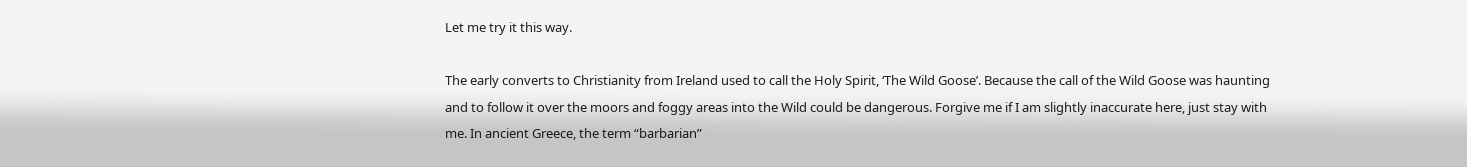Let me try it this way.

The early converts to Christianity from Ireland used to call the Holy Spirit, ‘The Wild Goose’. Because the call of the Wild Goose was haunting and to follow it over the moors and foggy areas into the Wild could be dangerous. Forgive me if I am slightly inaccurate here, just stay with me. In ancient Greece, the term “barbarian”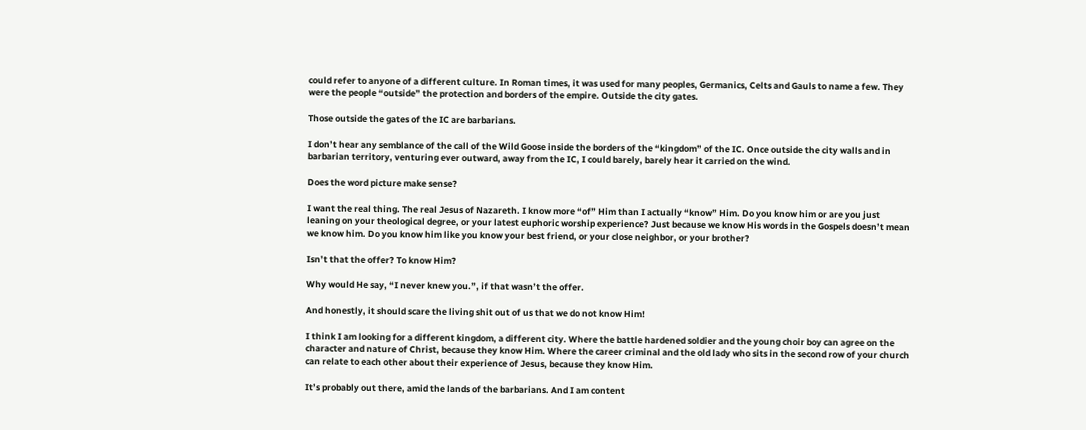could refer to anyone of a different culture. In Roman times, it was used for many peoples, Germanics, Celts and Gauls to name a few. They were the people “outside” the protection and borders of the empire. Outside the city gates.

Those outside the gates of the IC are barbarians.

I don’t hear any semblance of the call of the Wild Goose inside the borders of the “kingdom” of the IC. Once outside the city walls and in barbarian territory, venturing ever outward, away from the IC, I could barely, barely hear it carried on the wind.

Does the word picture make sense?

I want the real thing. The real Jesus of Nazareth. I know more “of” Him than I actually “know” Him. Do you know him or are you just leaning on your theological degree, or your latest euphoric worship experience? Just because we know His words in the Gospels doesn’t mean we know him. Do you know him like you know your best friend, or your close neighbor, or your brother?

Isn’t that the offer? To know Him?

Why would He say, “I never knew you.”, if that wasn’t the offer.

And honestly, it should scare the living shit out of us that we do not know Him!

I think I am looking for a different kingdom, a different city. Where the battle hardened soldier and the young choir boy can agree on the character and nature of Christ, because they know Him. Where the career criminal and the old lady who sits in the second row of your church can relate to each other about their experience of Jesus, because they know Him.

It’s probably out there, amid the lands of the barbarians. And I am content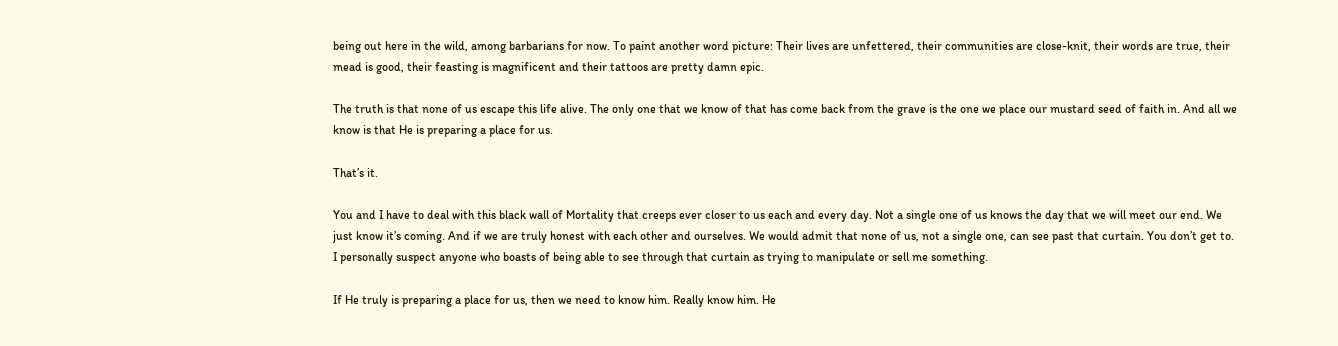being out here in the wild, among barbarians for now. To paint another word picture: Their lives are unfettered, their communities are close-knit, their words are true, their mead is good, their feasting is magnificent and their tattoos are pretty damn epic.

The truth is that none of us escape this life alive. The only one that we know of that has come back from the grave is the one we place our mustard seed of faith in. And all we know is that He is preparing a place for us.

That’s it.

You and I have to deal with this black wall of Mortality that creeps ever closer to us each and every day. Not a single one of us knows the day that we will meet our end. We just know it’s coming. And if we are truly honest with each other and ourselves. We would admit that none of us, not a single one, can see past that curtain. You don’t get to. I personally suspect anyone who boasts of being able to see through that curtain as trying to manipulate or sell me something.

If He truly is preparing a place for us, then we need to know him. Really know him. He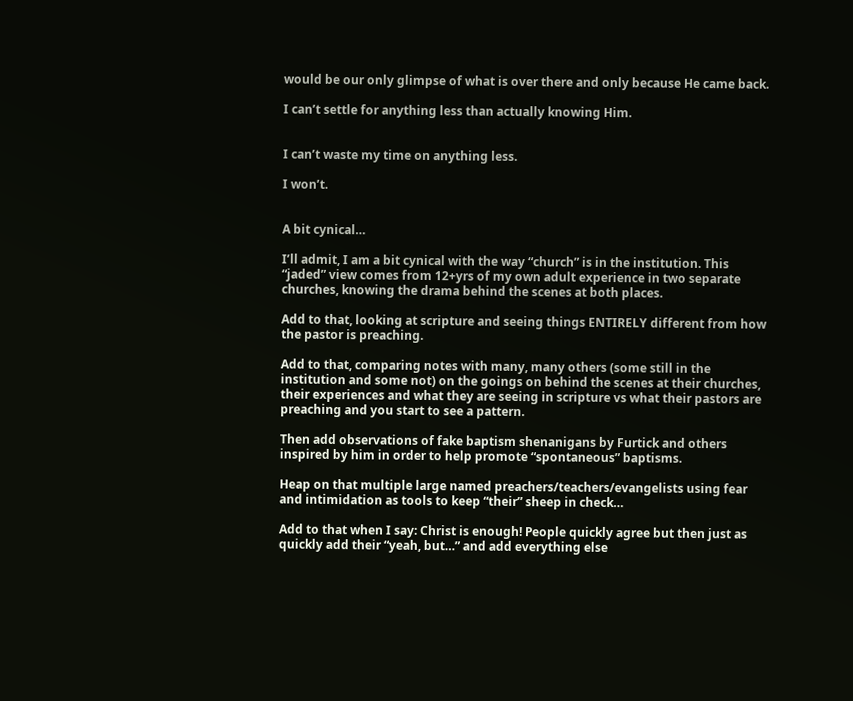would be our only glimpse of what is over there and only because He came back.

I can’t settle for anything less than actually knowing Him.


I can’t waste my time on anything less.

I won’t.


A bit cynical…

I’ll admit, I am a bit cynical with the way “church” is in the institution. This “jaded” view comes from 12+yrs of my own adult experience in two separate churches, knowing the drama behind the scenes at both places.

Add to that, looking at scripture and seeing things ENTIRELY different from how the pastor is preaching.

Add to that, comparing notes with many, many others (some still in the institution and some not) on the goings on behind the scenes at their churches, their experiences and what they are seeing in scripture vs what their pastors are preaching and you start to see a pattern.

Then add observations of fake baptism shenanigans by Furtick and others inspired by him in order to help promote “spontaneous” baptisms.

Heap on that multiple large named preachers/teachers/evangelists using fear and intimidation as tools to keep “their” sheep in check…

Add to that when I say: Christ is enough! People quickly agree but then just as quickly add their “yeah, but…” and add everything else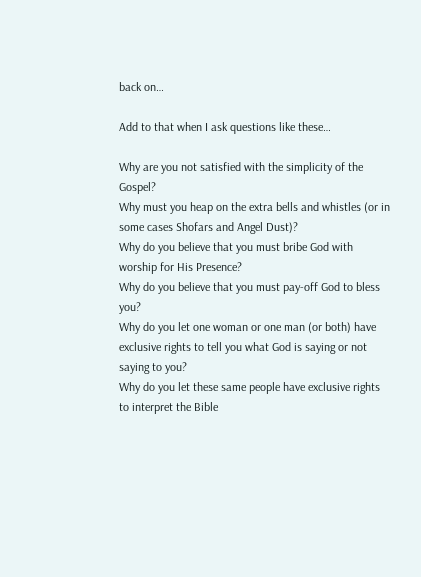back on…

Add to that when I ask questions like these…

Why are you not satisfied with the simplicity of the Gospel?
Why must you heap on the extra bells and whistles (or in some cases Shofars and Angel Dust)?
Why do you believe that you must bribe God with worship for His Presence?
Why do you believe that you must pay-off God to bless you?
Why do you let one woman or one man (or both) have exclusive rights to tell you what God is saying or not saying to you?
Why do you let these same people have exclusive rights to interpret the Bible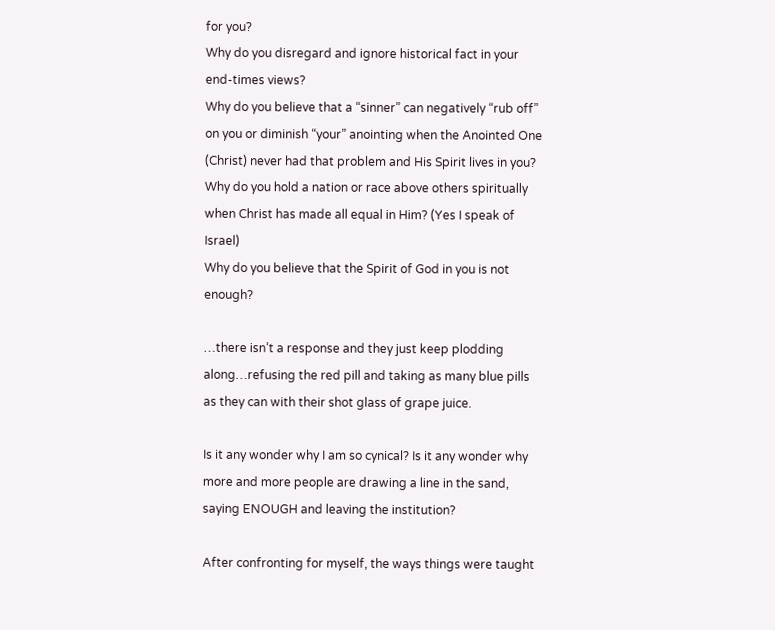for you?
Why do you disregard and ignore historical fact in your end-times views?
Why do you believe that a “sinner” can negatively “rub off” on you or diminish “your” anointing when the Anointed One (Christ) never had that problem and His Spirit lives in you?
Why do you hold a nation or race above others spiritually when Christ has made all equal in Him? (Yes I speak of Israel)
Why do you believe that the Spirit of God in you is not enough?

…there isn’t a response and they just keep plodding along…refusing the red pill and taking as many blue pills as they can with their shot glass of grape juice.

Is it any wonder why I am so cynical? Is it any wonder why more and more people are drawing a line in the sand, saying ENOUGH and leaving the institution?

After confronting for myself, the ways things were taught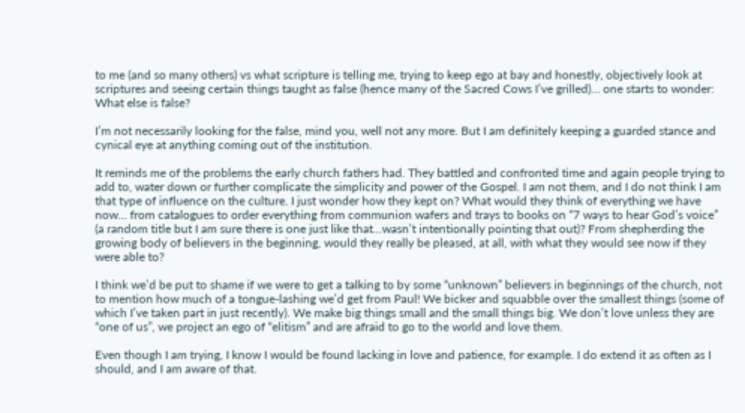to me (and so many others) vs what scripture is telling me, trying to keep ego at bay and honestly, objectively look at scriptures and seeing certain things taught as false (hence many of the Sacred Cows I’ve grilled)… one starts to wonder: What else is false?

I’m not necessarily looking for the false, mind you, well not any more. But I am definitely keeping a guarded stance and cynical eye at anything coming out of the institution.

It reminds me of the problems the early church fathers had. They battled and confronted time and again people trying to add to, water down or further complicate the simplicity and power of the Gospel. I am not them, and I do not think I am that type of influence on the culture. I just wonder how they kept on? What would they think of everything we have now… from catalogues to order everything from communion wafers and trays to books on “7 ways to hear God’s voice” (a random title but I am sure there is one just like that…wasn’t intentionally pointing that out)? From shepherding the growing body of believers in the beginning, would they really be pleased, at all, with what they would see now if they were able to?

I think we’d be put to shame if we were to get a talking to by some “unknown” believers in beginnings of the church, not to mention how much of a tongue-lashing we’d get from Paul! We bicker and squabble over the smallest things (some of which I’ve taken part in just recently). We make big things small and the small things big. We don’t love unless they are “one of us”, we project an ego of “elitism” and are afraid to go to the world and love them.

Even though I am trying, I know I would be found lacking in love and patience, for example. I do extend it as often as I should, and I am aware of that.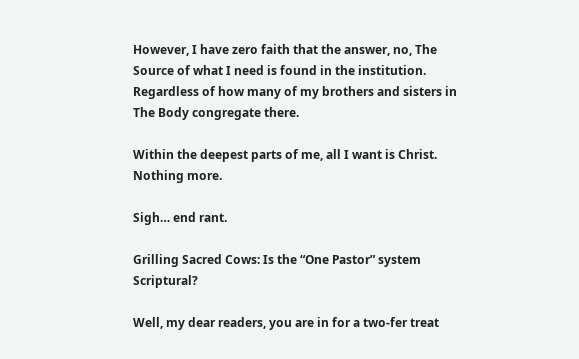However, I have zero faith that the answer, no, The Source of what I need is found in the institution. Regardless of how many of my brothers and sisters in The Body congregate there.

Within the deepest parts of me, all I want is Christ. Nothing more.

Sigh… end rant.

Grilling Sacred Cows: Is the “One Pastor” system Scriptural?

Well, my dear readers, you are in for a two-fer treat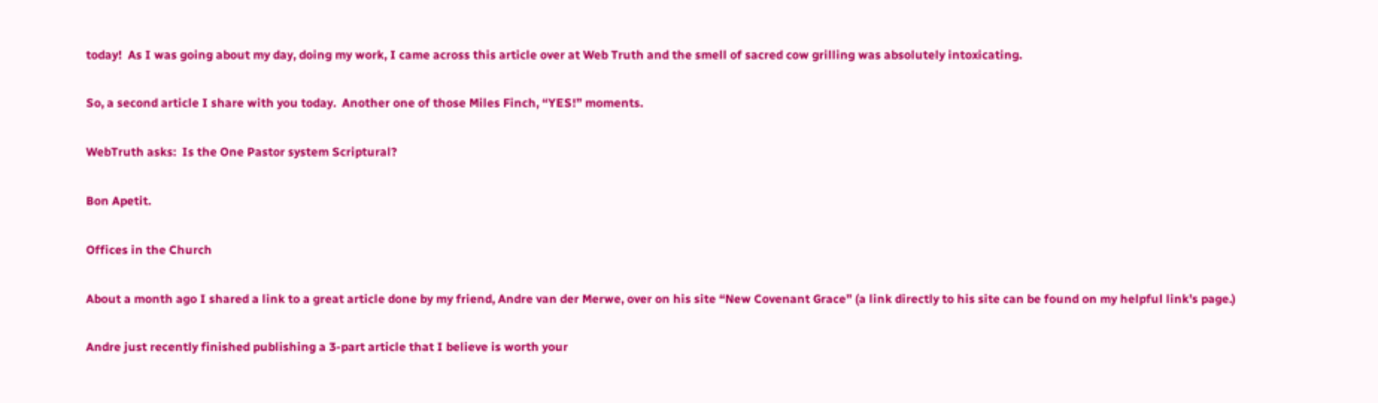today!  As I was going about my day, doing my work, I came across this article over at Web Truth and the smell of sacred cow grilling was absolutely intoxicating.

So, a second article I share with you today.  Another one of those Miles Finch, “YES!” moments.

WebTruth asks:  Is the One Pastor system Scriptural?

Bon Apetit.

Offices in the Church

About a month ago I shared a link to a great article done by my friend, Andre van der Merwe, over on his site “New Covenant Grace” (a link directly to his site can be found on my helpful link’s page.)

Andre just recently finished publishing a 3-part article that I believe is worth your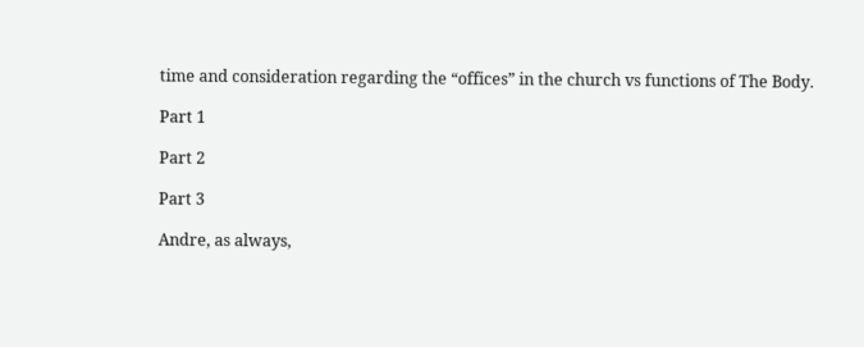time and consideration regarding the “offices” in the church vs functions of The Body.

Part 1

Part 2

Part 3

Andre, as always,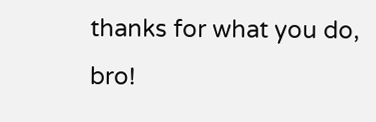thanks for what you do, bro!